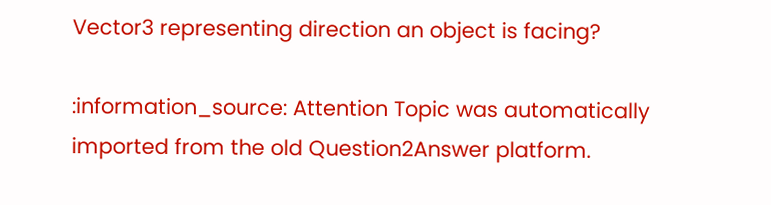Vector3 representing direction an object is facing?

:information_source: Attention Topic was automatically imported from the old Question2Answer platform.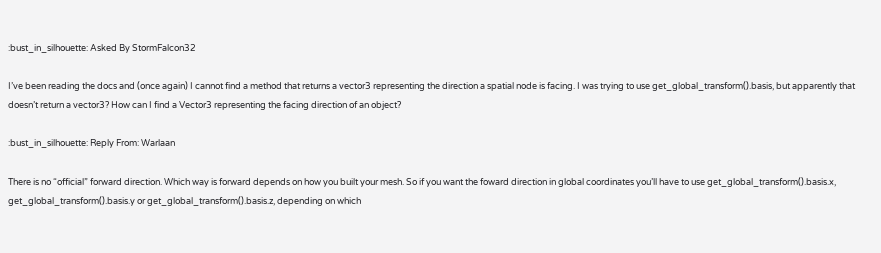:bust_in_silhouette: Asked By StormFalcon32

I’ve been reading the docs and (once again) I cannot find a method that returns a vector3 representing the direction a spatial node is facing. I was trying to use get_global_transform().basis, but apparently that doesn’t return a vector3? How can I find a Vector3 representing the facing direction of an object?

:bust_in_silhouette: Reply From: Warlaan

There is no “official” forward direction. Which way is forward depends on how you built your mesh. So if you want the foward direction in global coordinates you’ll have to use get_global_transform().basis.x, get_global_transform().basis.y or get_global_transform().basis.z, depending on which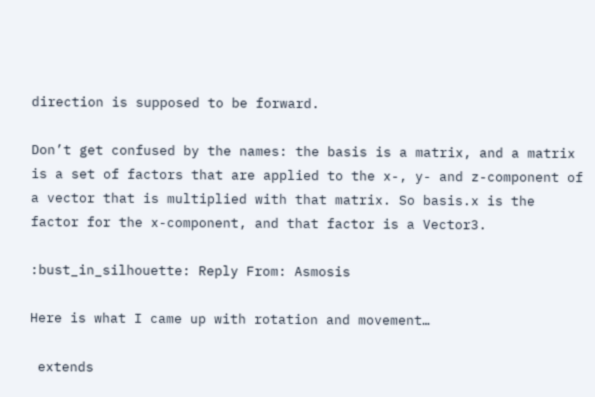direction is supposed to be forward.

Don’t get confused by the names: the basis is a matrix, and a matrix is a set of factors that are applied to the x-, y- and z-component of a vector that is multiplied with that matrix. So basis.x is the factor for the x-component, and that factor is a Vector3.

:bust_in_silhouette: Reply From: Asmosis

Here is what I came up with rotation and movement…

 extends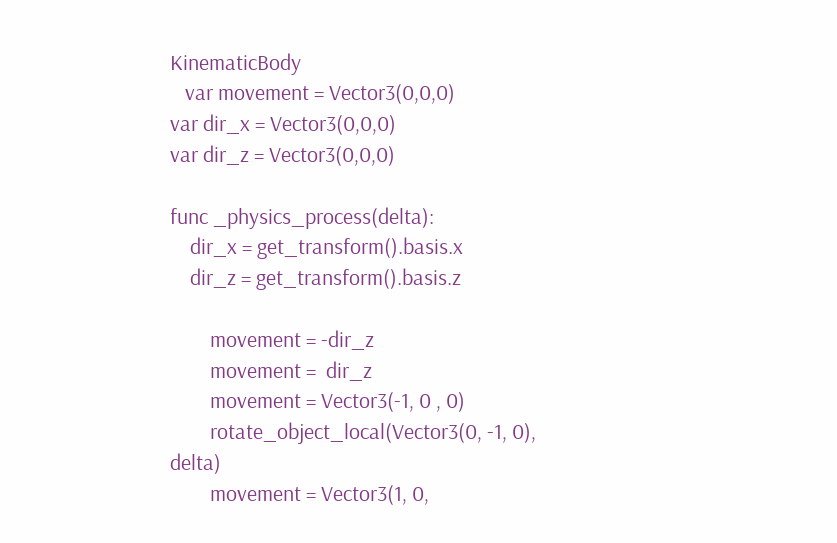KinematicBody
   var movement = Vector3(0,0,0)
var dir_x = Vector3(0,0,0)
var dir_z = Vector3(0,0,0)

func _physics_process(delta):
    dir_x = get_transform().basis.x
    dir_z = get_transform().basis.z

        movement = -dir_z
        movement =  dir_z
        movement = Vector3(-1, 0 , 0)
        rotate_object_local(Vector3(0, -1, 0), delta)
        movement = Vector3(1, 0,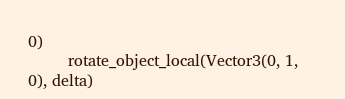0)
        rotate_object_local(Vector3(0, 1, 0), delta)